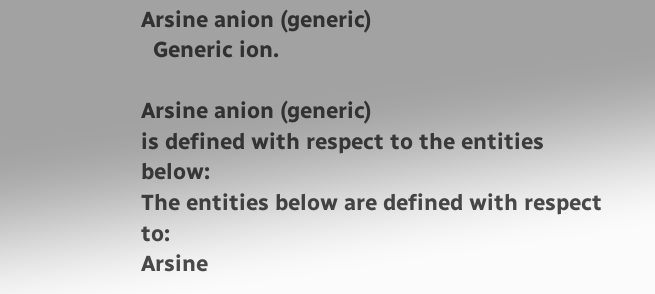Arsine anion (generic)
  Generic ion.

Arsine anion (generic)
is defined with respect to the entities below:
The entities below are defined with respect to:
Arsine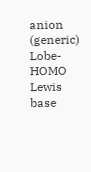anion (generic)
Lobe-HOMO Lewis base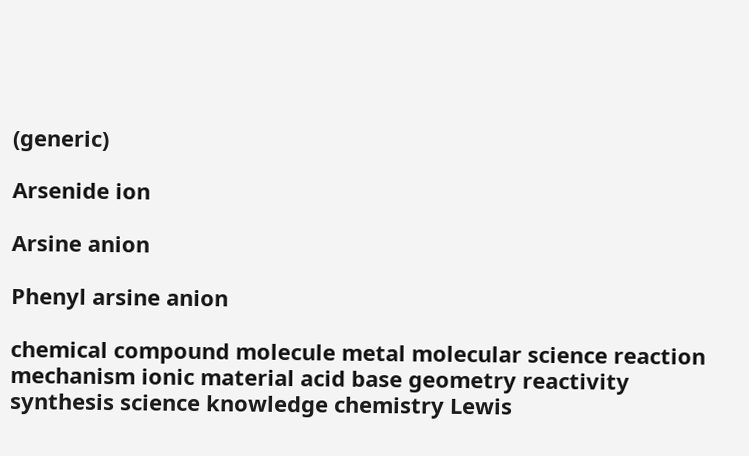(generic)

Arsenide ion

Arsine anion

Phenyl arsine anion

chemical compound molecule metal molecular science reaction mechanism ionic material acid base geometry reactivity synthesis science knowledge chemistry Lewis